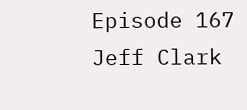Episode 167 Jeff Clark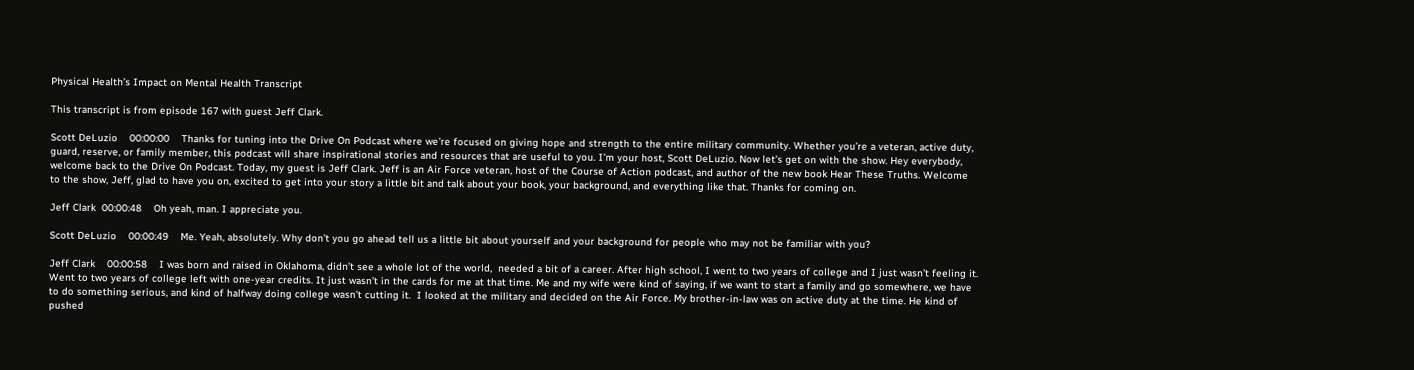Physical Health’s Impact on Mental Health Transcript

This transcript is from episode 167 with guest Jeff Clark.

Scott DeLuzio    00:00:00    Thanks for tuning into the Drive On Podcast where we’re focused on giving hope and strength to the entire military community. Whether you’re a veteran, active duty, guard, reserve, or family member, this podcast will share inspirational stories and resources that are useful to you. I’m your host, Scott DeLuzio. Now let’s get on with the show. Hey everybody, welcome back to the Drive On Podcast. Today, my guest is Jeff Clark. Jeff is an Air Force veteran, host of the Course of Action podcast, and author of the new book Hear These Truths. Welcome to the show, Jeff, glad to have you on, excited to get into your story a little bit and talk about your book, your background, and everything like that. Thanks for coming on.

Jeff Clark  00:00:48    Oh yeah, man. I appreciate you.

Scott DeLuzio    00:00:49    Me. Yeah, absolutely. Why don’t you go ahead tell us a little bit about yourself and your background for people who may not be familiar with you?

Jeff Clark    00:00:58    I was born and raised in Oklahoma, didn’t see a whole lot of the world,  needed a bit of a career. After high school, I went to two years of college and I just wasn’t feeling it. Went to two years of college left with one-year credits. It just wasn’t in the cards for me at that time. Me and my wife were kind of saying, if we want to start a family and go somewhere, we have to do something serious, and kind of halfway doing college wasn’t cutting it.  I looked at the military and decided on the Air Force. My brother-in-law was on active duty at the time. He kind of pushed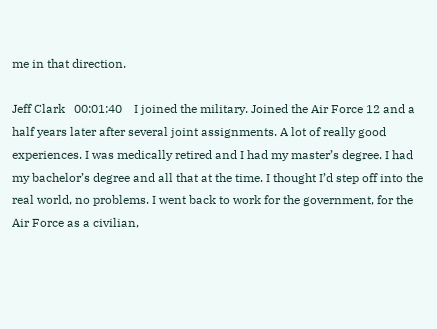me in that direction.

Jeff Clark   00:01:40    I joined the military. Joined the Air Force 12 and a half years later after several joint assignments. A lot of really good experiences. I was medically retired and I had my master’s degree. I had my bachelor’s degree and all that at the time. I thought I’d step off into the real world, no problems. I went back to work for the government, for the Air Force as a civilian,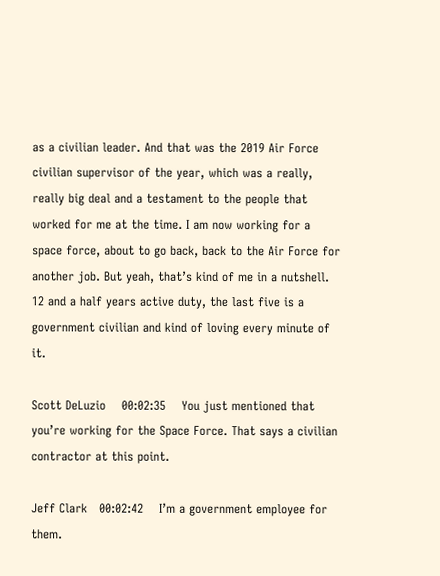as a civilian leader. And that was the 2019 Air Force civilian supervisor of the year, which was a really, really big deal and a testament to the people that worked for me at the time. I am now working for a space force, about to go back, back to the Air Force for another job. But yeah, that’s kind of me in a nutshell. 12 and a half years active duty, the last five is a government civilian and kind of loving every minute of it.

Scott DeLuzio    00:02:35    You just mentioned that you’re working for the Space Force. That says a civilian contractor at this point.

Jeff Clark   00:02:42    I’m a government employee for them.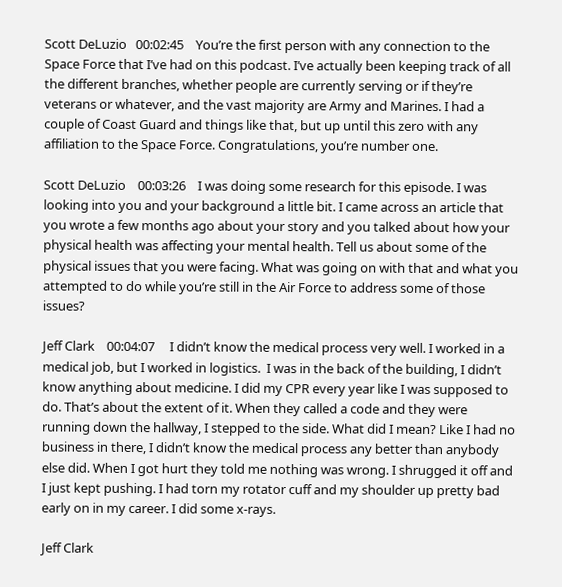Scott DeLuzio   00:02:45    You’re the first person with any connection to the Space Force that I’ve had on this podcast. I’ve actually been keeping track of all the different branches, whether people are currently serving or if they’re veterans or whatever, and the vast majority are Army and Marines. I had a couple of Coast Guard and things like that, but up until this zero with any affiliation to the Space Force. Congratulations, you’re number one.

Scott DeLuzio    00:03:26    I was doing some research for this episode. I was looking into you and your background a little bit. I came across an article that you wrote a few months ago about your story and you talked about how your physical health was affecting your mental health. Tell us about some of the physical issues that you were facing. What was going on with that and what you attempted to do while you’re still in the Air Force to address some of those issues?

Jeff Clark    00:04:07     I didn’t know the medical process very well. I worked in a medical job, but I worked in logistics.  I was in the back of the building, I didn’t know anything about medicine. I did my CPR every year like I was supposed to do. That’s about the extent of it. When they called a code and they were running down the hallway, I stepped to the side. What did I mean? Like I had no business in there, I didn’t know the medical process any better than anybody else did. When I got hurt they told me nothing was wrong. I shrugged it off and I just kept pushing. I had torn my rotator cuff and my shoulder up pretty bad early on in my career. I did some x-rays.

Jeff Clark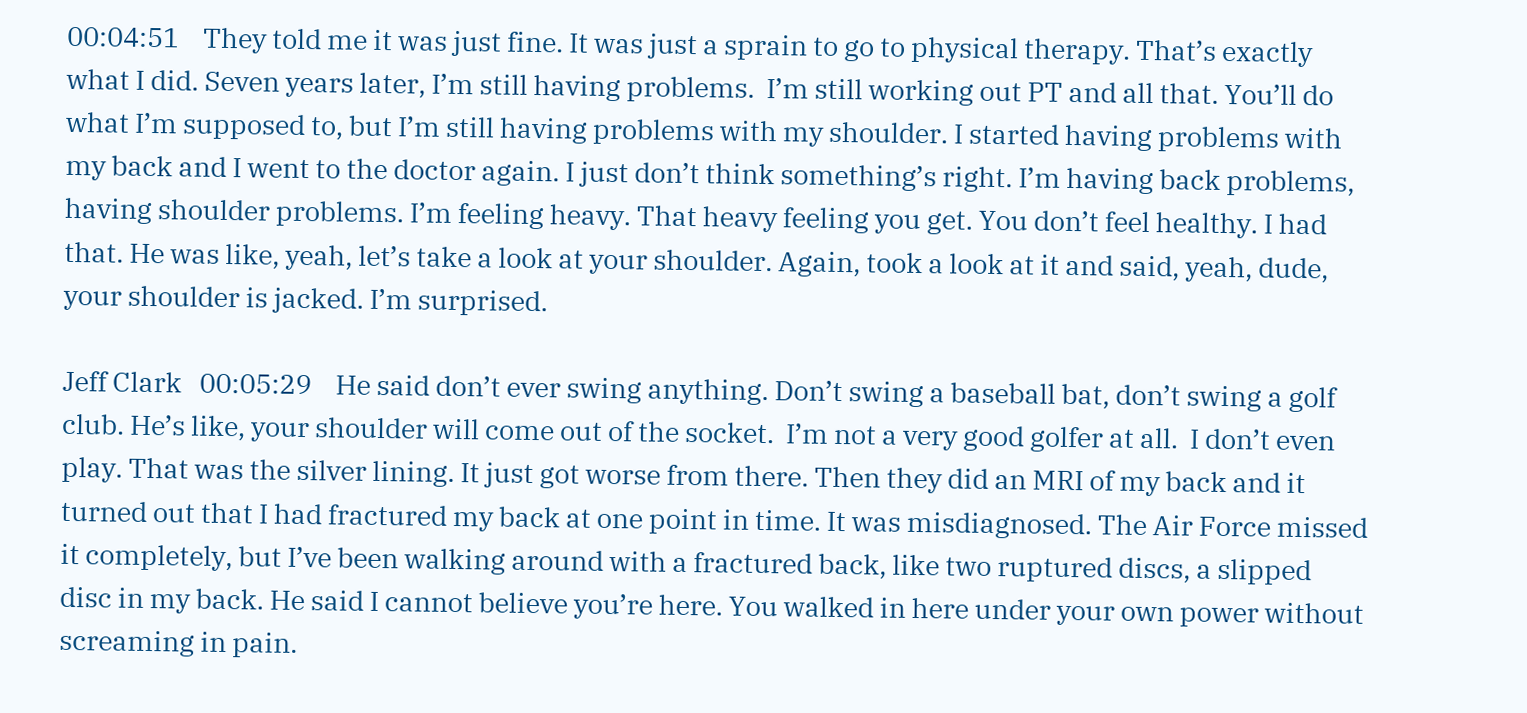00:04:51    They told me it was just fine. It was just a sprain to go to physical therapy. That’s exactly what I did. Seven years later, I’m still having problems.  I’m still working out PT and all that. You’ll do what I’m supposed to, but I’m still having problems with my shoulder. I started having problems with my back and I went to the doctor again. I just don’t think something’s right. I’m having back problems, having shoulder problems. I’m feeling heavy. That heavy feeling you get. You don’t feel healthy. I had that. He was like, yeah, let’s take a look at your shoulder. Again, took a look at it and said, yeah, dude, your shoulder is jacked. I’m surprised.

Jeff Clark   00:05:29    He said don’t ever swing anything. Don’t swing a baseball bat, don’t swing a golf club. He’s like, your shoulder will come out of the socket.  I’m not a very good golfer at all.  I don’t even play. That was the silver lining. It just got worse from there. Then they did an MRI of my back and it turned out that I had fractured my back at one point in time. It was misdiagnosed. The Air Force missed it completely, but I’ve been walking around with a fractured back, like two ruptured discs, a slipped disc in my back. He said I cannot believe you’re here. You walked in here under your own power without screaming in pain.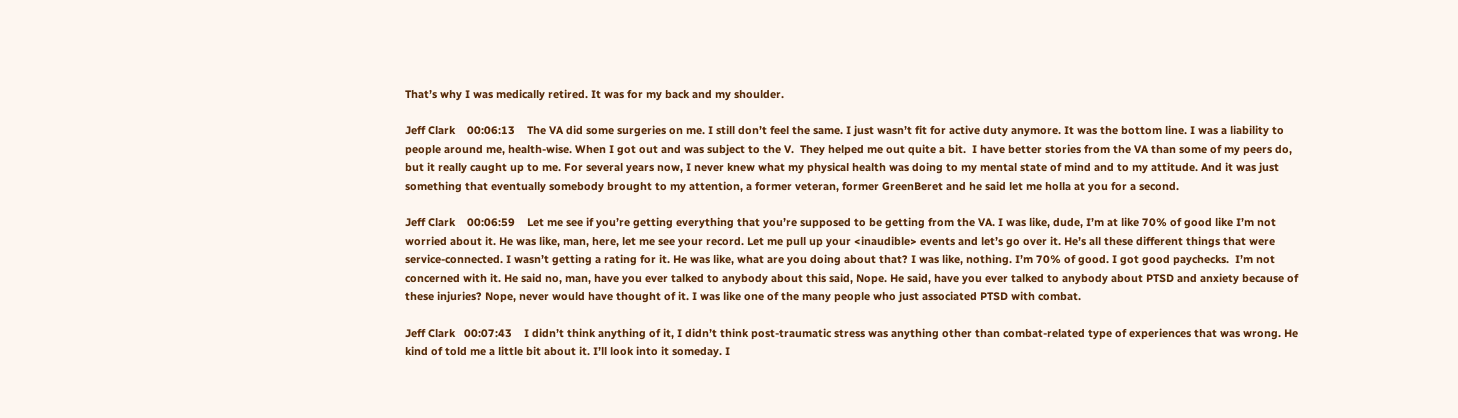That’s why I was medically retired. It was for my back and my shoulder.

Jeff Clark    00:06:13    The VA did some surgeries on me. I still don’t feel the same. I just wasn’t fit for active duty anymore. It was the bottom line. I was a liability to people around me, health-wise. When I got out and was subject to the V.  They helped me out quite a bit.  I have better stories from the VA than some of my peers do, but it really caught up to me. For several years now, I never knew what my physical health was doing to my mental state of mind and to my attitude. And it was just something that eventually somebody brought to my attention, a former veteran, former GreenBeret and he said let me holla at you for a second.

Jeff Clark    00:06:59    Let me see if you’re getting everything that you’re supposed to be getting from the VA. I was like, dude, I’m at like 70% of good like I’m not worried about it. He was like, man, here, let me see your record. Let me pull up your <inaudible> events and let’s go over it. He’s all these different things that were service-connected. I wasn’t getting a rating for it. He was like, what are you doing about that? I was like, nothing. I’m 70% of good. I got good paychecks.  I’m not concerned with it. He said no, man, have you ever talked to anybody about this said, Nope. He said, have you ever talked to anybody about PTSD and anxiety because of these injuries? Nope, never would have thought of it. I was like one of the many people who just associated PTSD with combat.

Jeff Clark   00:07:43    I didn’t think anything of it, I didn’t think post-traumatic stress was anything other than combat-related type of experiences that was wrong. He kind of told me a little bit about it. I’ll look into it someday. I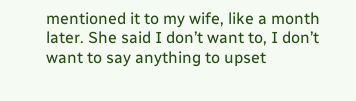mentioned it to my wife, like a month later. She said I don’t want to, I don’t want to say anything to upset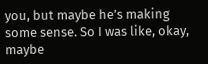you, but maybe he’s making some sense. So I was like, okay, maybe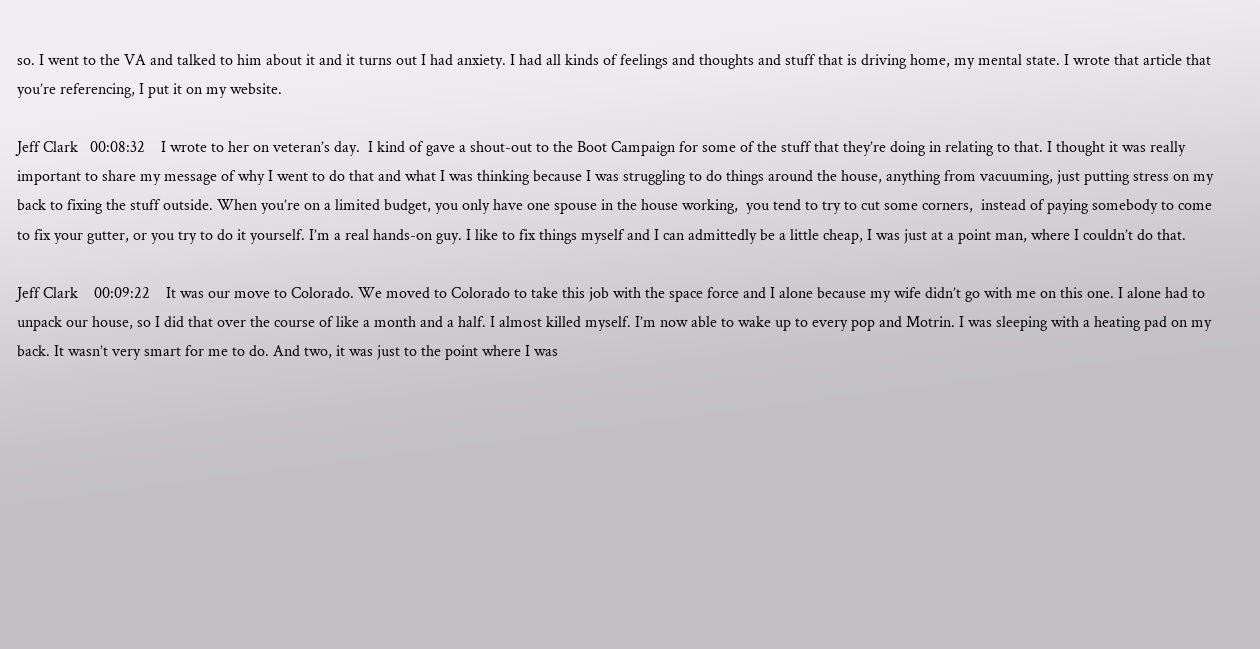so. I went to the VA and talked to him about it and it turns out I had anxiety. I had all kinds of feelings and thoughts and stuff that is driving home, my mental state. I wrote that article that you’re referencing, I put it on my website.

Jeff Clark   00:08:32    I wrote to her on veteran’s day.  I kind of gave a shout-out to the Boot Campaign for some of the stuff that they’re doing in relating to that. I thought it was really important to share my message of why I went to do that and what I was thinking because I was struggling to do things around the house, anything from vacuuming, just putting stress on my back to fixing the stuff outside. When you’re on a limited budget, you only have one spouse in the house working,  you tend to try to cut some corners,  instead of paying somebody to come to fix your gutter, or you try to do it yourself. I’m a real hands-on guy. I like to fix things myself and I can admittedly be a little cheap, I was just at a point man, where I couldn’t do that.

Jeff Clark    00:09:22    It was our move to Colorado. We moved to Colorado to take this job with the space force and I alone because my wife didn’t go with me on this one. I alone had to unpack our house, so I did that over the course of like a month and a half. I almost killed myself. I’m now able to wake up to every pop and Motrin. I was sleeping with a heating pad on my back. It wasn’t very smart for me to do. And two, it was just to the point where I was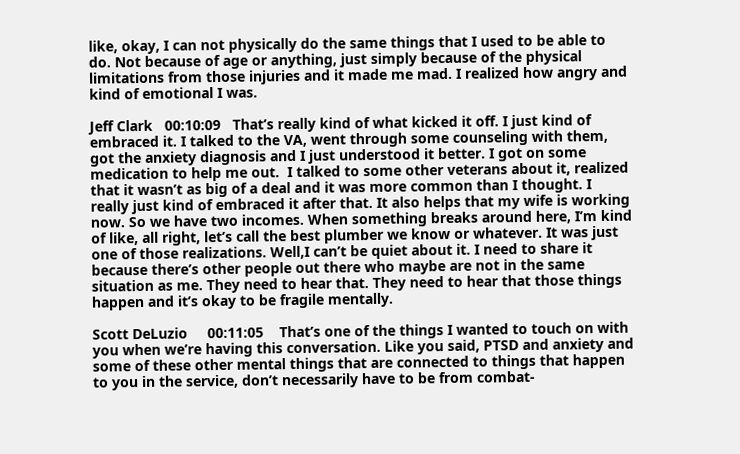like, okay, I can not physically do the same things that I used to be able to do. Not because of age or anything, just simply because of the physical limitations from those injuries and it made me mad. I realized how angry and kind of emotional I was.

Jeff Clark   00:10:09   That’s really kind of what kicked it off. I just kind of embraced it. I talked to the VA, went through some counseling with them, got the anxiety diagnosis and I just understood it better. I got on some medication to help me out.  I talked to some other veterans about it, realized that it wasn’t as big of a deal and it was more common than I thought. I really just kind of embraced it after that. It also helps that my wife is working now. So we have two incomes. When something breaks around here, I’m kind of like, all right, let’s call the best plumber we know or whatever. It was just one of those realizations. Well,I can’t be quiet about it. I need to share it because there’s other people out there who maybe are not in the same situation as me. They need to hear that. They need to hear that those things happen and it’s okay to be fragile mentally.

Scott DeLuzio     00:11:05    That’s one of the things I wanted to touch on with you when we’re having this conversation. Like you said, PTSD and anxiety and some of these other mental things that are connected to things that happen to you in the service, don’t necessarily have to be from combat-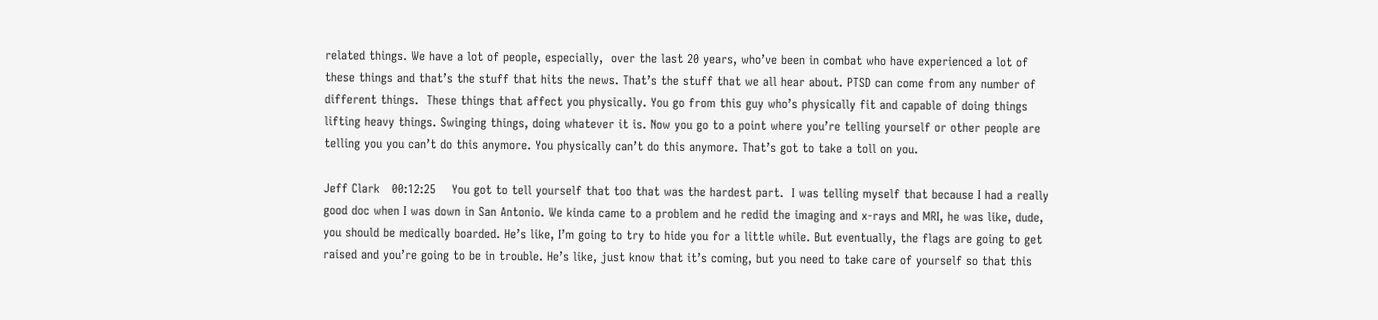related things. We have a lot of people, especially,  over the last 20 years, who’ve been in combat who have experienced a lot of these things and that’s the stuff that hits the news. That’s the stuff that we all hear about. PTSD can come from any number of different things.  These things that affect you physically. You go from this guy who’s physically fit and capable of doing things lifting heavy things. Swinging things, doing whatever it is. Now you go to a point where you’re telling yourself or other people are telling you you can’t do this anymore. You physically can’t do this anymore. That’s got to take a toll on you.

Jeff Clark   00:12:25    You got to tell yourself that too that was the hardest part.  I was telling myself that because I had a really good doc when I was down in San Antonio. We kinda came to a problem and he redid the imaging and x-rays and MRI, he was like, dude, you should be medically boarded. He’s like, I’m going to try to hide you for a little while. But eventually, the flags are going to get raised and you’re going to be in trouble. He’s like, just know that it’s coming, but you need to take care of yourself so that this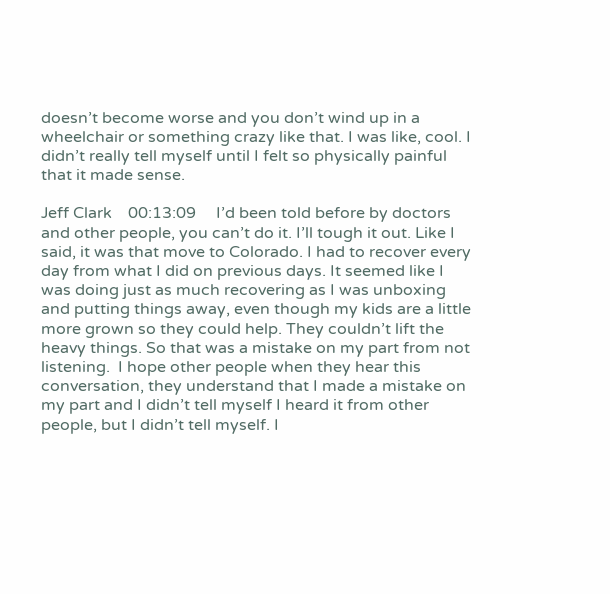doesn’t become worse and you don’t wind up in a wheelchair or something crazy like that. I was like, cool. I didn’t really tell myself until I felt so physically painful that it made sense.

Jeff Clark    00:13:09     I’d been told before by doctors and other people, you can’t do it. I’ll tough it out. Like I said, it was that move to Colorado. I had to recover every day from what I did on previous days. It seemed like I was doing just as much recovering as I was unboxing and putting things away, even though my kids are a little more grown so they could help. They couldn’t lift the heavy things. So that was a mistake on my part from not listening.  I hope other people when they hear this conversation, they understand that I made a mistake on my part and I didn’t tell myself I heard it from other people, but I didn’t tell myself. I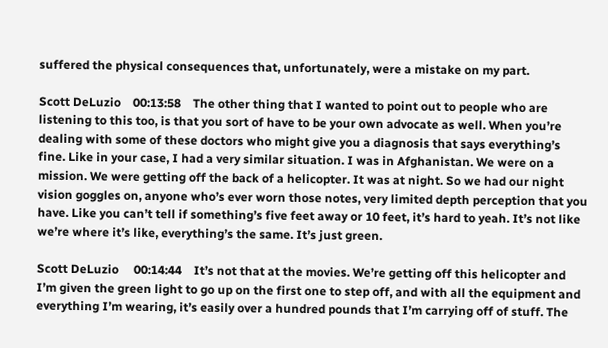suffered the physical consequences that, unfortunately, were a mistake on my part.

Scott DeLuzio    00:13:58    The other thing that I wanted to point out to people who are listening to this too, is that you sort of have to be your own advocate as well. When you’re dealing with some of these doctors who might give you a diagnosis that says everything’s fine. Like in your case, I had a very similar situation. I was in Afghanistan. We were on a mission. We were getting off the back of a helicopter. It was at night. So we had our night vision goggles on, anyone who’s ever worn those notes, very limited depth perception that you have. Like you can’t tell if something’s five feet away or 10 feet, it’s hard to yeah. It’s not like we’re where it’s like, everything’s the same. It’s just green.

Scott DeLuzio     00:14:44    It’s not that at the movies. We’re getting off this helicopter and I’m given the green light to go up on the first one to step off, and with all the equipment and everything I’m wearing, it’s easily over a hundred pounds that I’m carrying off of stuff. The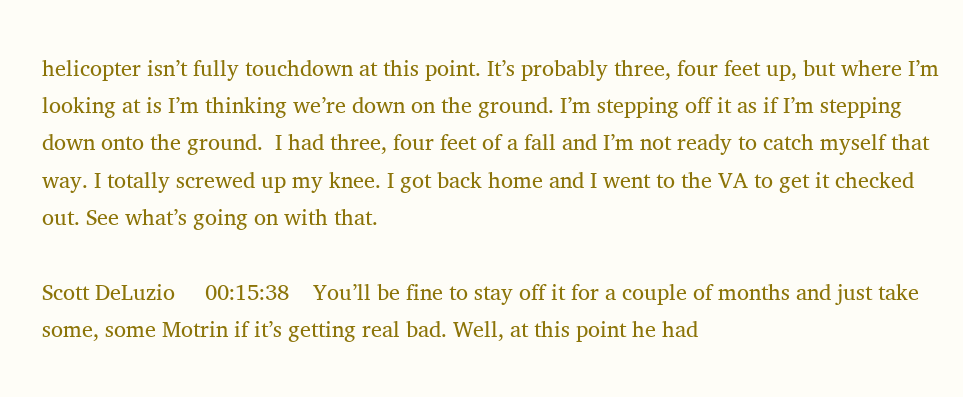helicopter isn’t fully touchdown at this point. It’s probably three, four feet up, but where I’m looking at is I’m thinking we’re down on the ground. I’m stepping off it as if I’m stepping down onto the ground.  I had three, four feet of a fall and I’m not ready to catch myself that way. I totally screwed up my knee. I got back home and I went to the VA to get it checked out. See what’s going on with that.

Scott DeLuzio     00:15:38    You’ll be fine to stay off it for a couple of months and just take some, some Motrin if it’s getting real bad. Well, at this point he had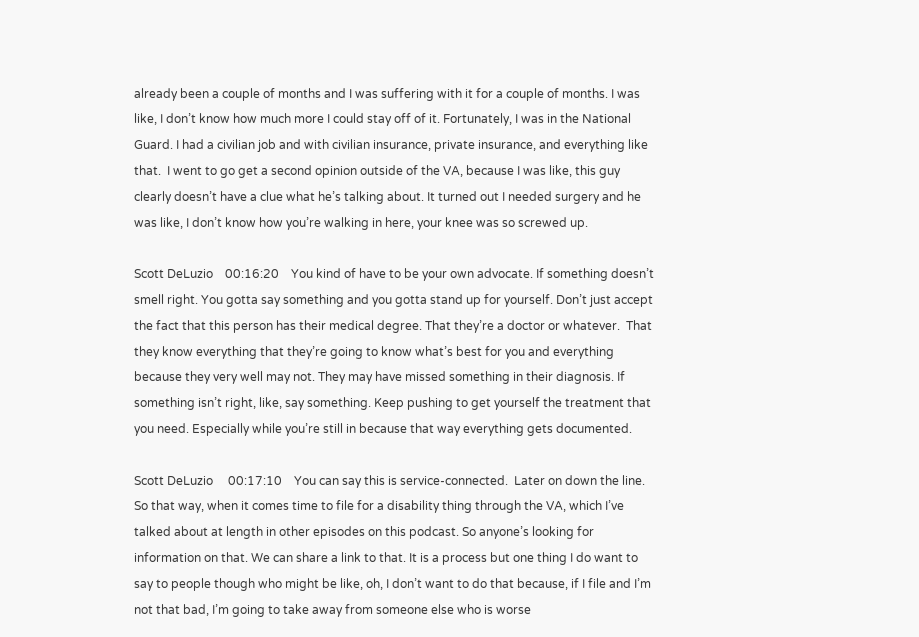already been a couple of months and I was suffering with it for a couple of months. I was like, I don’t know how much more I could stay off of it. Fortunately, I was in the National Guard. I had a civilian job and with civilian insurance, private insurance, and everything like that.  I went to go get a second opinion outside of the VA, because I was like, this guy clearly doesn’t have a clue what he’s talking about. It turned out I needed surgery and he was like, I don’t know how you’re walking in here, your knee was so screwed up.

Scott DeLuzio    00:16:20    You kind of have to be your own advocate. If something doesn’t smell right. You gotta say something and you gotta stand up for yourself. Don’t just accept the fact that this person has their medical degree. That they’re a doctor or whatever.  That they know everything that they’re going to know what’s best for you and everything because they very well may not. They may have missed something in their diagnosis. If something isn’t right, like, say something. Keep pushing to get yourself the treatment that you need. Especially while you’re still in because that way everything gets documented.

Scott DeLuzio     00:17:10    You can say this is service-connected.  Later on down the line. So that way, when it comes time to file for a disability thing through the VA, which I’ve talked about at length in other episodes on this podcast. So anyone’s looking for information on that. We can share a link to that. It is a process but one thing I do want to say to people though who might be like, oh, I don’t want to do that because, if I file and I’m not that bad, I’m going to take away from someone else who is worse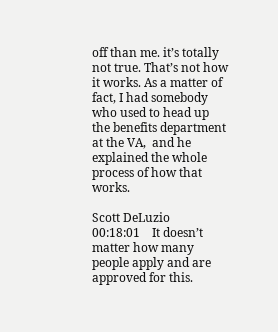off than me. it’s totally not true. That’s not how it works. As a matter of fact, I had somebody who used to head up the benefits department at the VA,  and he explained the whole process of how that works.

Scott DeLuzio    00:18:01    It doesn’t matter how many people apply and are approved for this.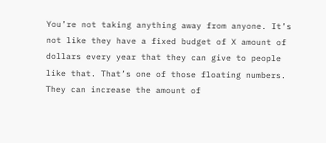You’re not taking anything away from anyone. It’s not like they have a fixed budget of X amount of dollars every year that they can give to people like that. That’s one of those floating numbers. They can increase the amount of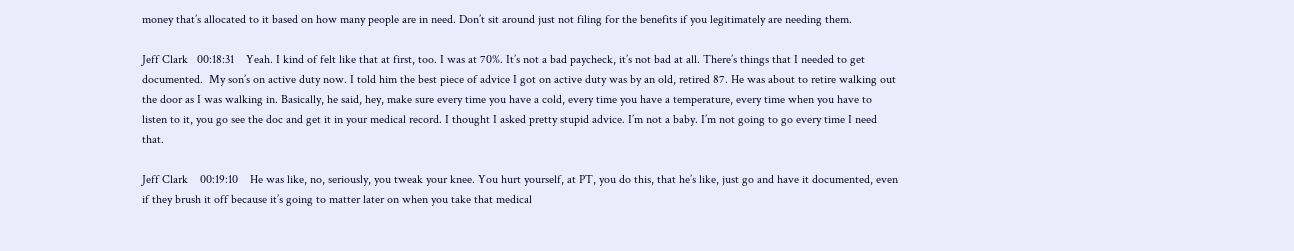money that’s allocated to it based on how many people are in need. Don’t sit around just not filing for the benefits if you legitimately are needing them.

Jeff Clark   00:18:31    Yeah. I kind of felt like that at first, too. I was at 70%. It’s not a bad paycheck, it’s not bad at all. There’s things that I needed to get documented.  My son’s on active duty now. I told him the best piece of advice I got on active duty was by an old, retired 87. He was about to retire walking out the door as I was walking in. Basically, he said, hey, make sure every time you have a cold, every time you have a temperature, every time when you have to listen to it, you go see the doc and get it in your medical record. I thought I asked pretty stupid advice. I’m not a baby. I’m not going to go every time I need that.

Jeff Clark    00:19:10    He was like, no, seriously, you tweak your knee. You hurt yourself, at PT, you do this, that he’s like, just go and have it documented, even if they brush it off because it’s going to matter later on when you take that medical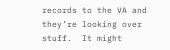records to the VA and they’re looking over stuff.  It might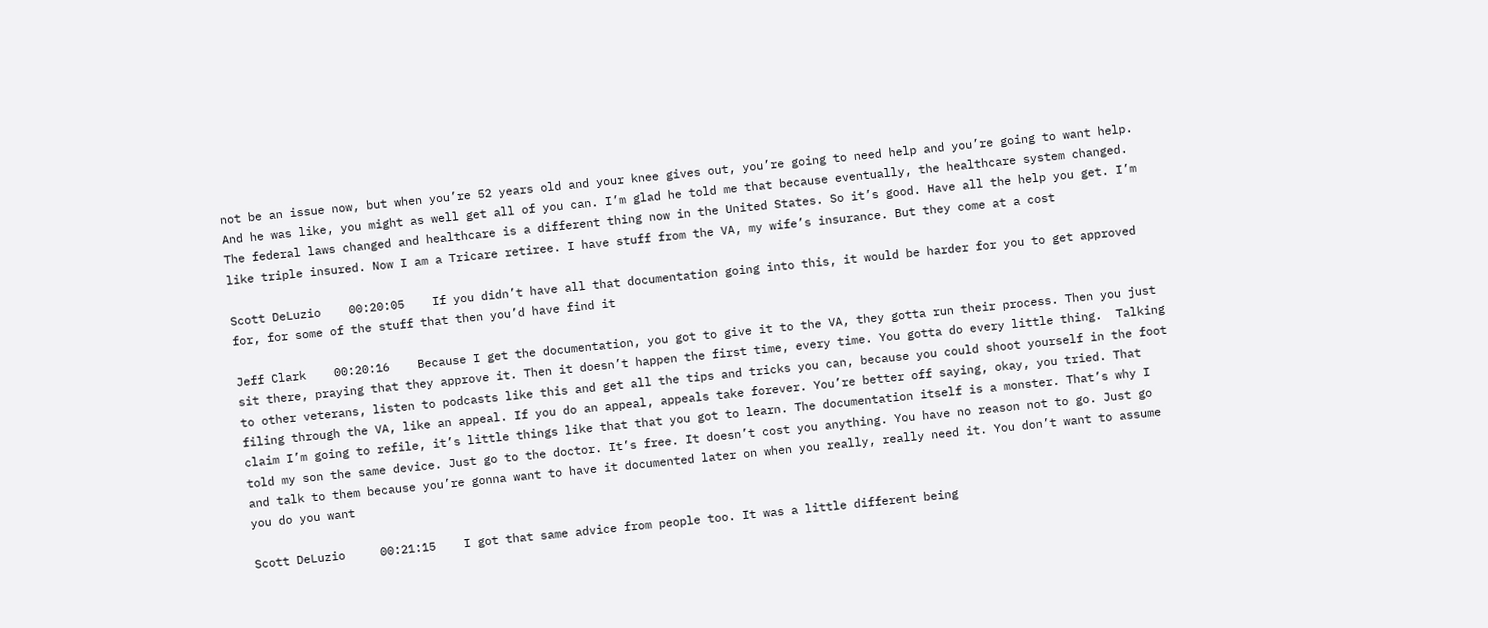not be an issue now, but when you’re 52 years old and your knee gives out, you’re going to need help and you’re going to want help. And he was like, you might as well get all of you can. I’m glad he told me that because eventually, the healthcare system changed. The federal laws changed and healthcare is a different thing now in the United States. So it’s good. Have all the help you get. I’m like triple insured. Now I am a Tricare retiree. I have stuff from the VA, my wife’s insurance. But they come at a cost

Scott DeLuzio    00:20:05    If you didn’t have all that documentation going into this, it would be harder for you to get approved for, for some of the stuff that then you’d have find it

Jeff Clark    00:20:16    Because I get the documentation, you got to give it to the VA, they gotta run their process. Then you just sit there, praying that they approve it. Then it doesn’t happen the first time, every time. You gotta do every little thing.  Talking to other veterans, listen to podcasts like this and get all the tips and tricks you can, because you could shoot yourself in the foot filing through the VA, like an appeal. If you do an appeal, appeals take forever. You’re better off saying, okay, you tried. That claim I’m going to refile, it’s little things like that that you got to learn. The documentation itself is a monster. That’s why I told my son the same device. Just go to the doctor. It’s free. It doesn’t cost you anything. You have no reason not to go. Just go and talk to them because you’re gonna want to have it documented later on when you really, really need it. You don’t want to assume you do you want

Scott DeLuzio     00:21:15    I got that same advice from people too. It was a little different being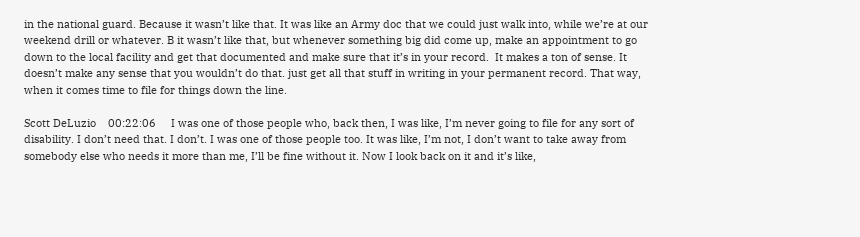in the national guard. Because it wasn’t like that. It was like an Army doc that we could just walk into, while we’re at our weekend drill or whatever. B it wasn’t like that, but whenever something big did come up, make an appointment to go down to the local facility and get that documented and make sure that it’s in your record.  It makes a ton of sense. It doesn’t make any sense that you wouldn’t do that. just get all that stuff in writing in your permanent record. That way, when it comes time to file for things down the line.

Scott DeLuzio    00:22:06     I was one of those people who, back then, I was like, I’m never going to file for any sort of disability. I don’t need that. I don’t. I was one of those people too. It was like, I’m not, I don’t want to take away from somebody else who needs it more than me, I’ll be fine without it. Now I look back on it and it’s like,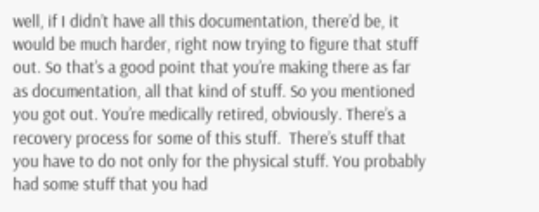well, if I didn’t have all this documentation, there’d be, it would be much harder, right now trying to figure that stuff out. So that’s a good point that you’re making there as far as documentation, all that kind of stuff. So you mentioned you got out. You’re medically retired, obviously. There’s a recovery process for some of this stuff.  There’s stuff that you have to do not only for the physical stuff. You probably had some stuff that you had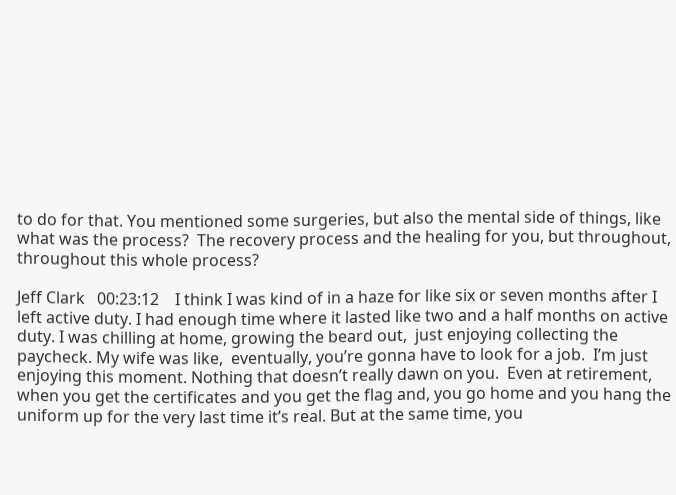to do for that. You mentioned some surgeries, but also the mental side of things, like what was the process?  The recovery process and the healing for you, but throughout, throughout this whole process?

Jeff Clark   00:23:12    I think I was kind of in a haze for like six or seven months after I left active duty. I had enough time where it lasted like two and a half months on active duty. I was chilling at home, growing the beard out,  just enjoying collecting the paycheck. My wife was like,  eventually, you’re gonna have to look for a job.  I’m just enjoying this moment. Nothing that doesn’t really dawn on you.  Even at retirement, when you get the certificates and you get the flag and, you go home and you hang the uniform up for the very last time it’s real. But at the same time, you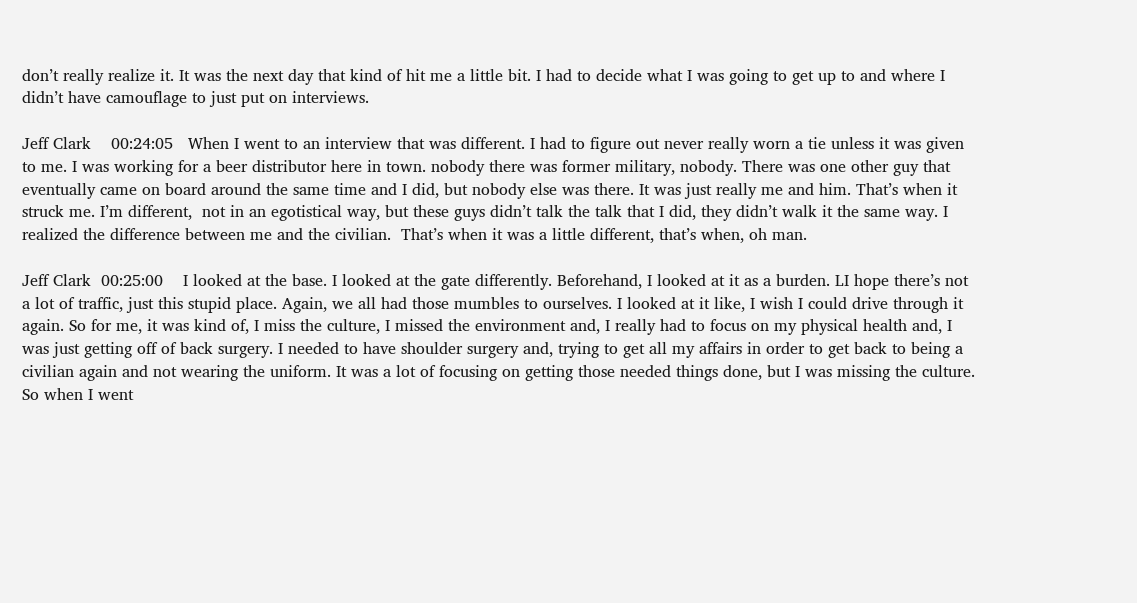don’t really realize it. It was the next day that kind of hit me a little bit. I had to decide what I was going to get up to and where I didn’t have camouflage to just put on interviews.

Jeff Clark    00:24:05   When I went to an interview that was different. I had to figure out never really worn a tie unless it was given to me. I was working for a beer distributor here in town. nobody there was former military, nobody. There was one other guy that eventually came on board around the same time and I did, but nobody else was there. It was just really me and him. That’s when it struck me. I’m different,  not in an egotistical way, but these guys didn’t talk the talk that I did, they didn’t walk it the same way. I realized the difference between me and the civilian.  That’s when it was a little different, that’s when, oh man.

Jeff Clark  00:25:00    I looked at the base. I looked at the gate differently. Beforehand, I looked at it as a burden. LI hope there’s not a lot of traffic, just this stupid place. Again, we all had those mumbles to ourselves. I looked at it like, I wish I could drive through it again. So for me, it was kind of, I miss the culture, I missed the environment and, I really had to focus on my physical health and, I was just getting off of back surgery. I needed to have shoulder surgery and, trying to get all my affairs in order to get back to being a civilian again and not wearing the uniform. It was a lot of focusing on getting those needed things done, but I was missing the culture. So when I went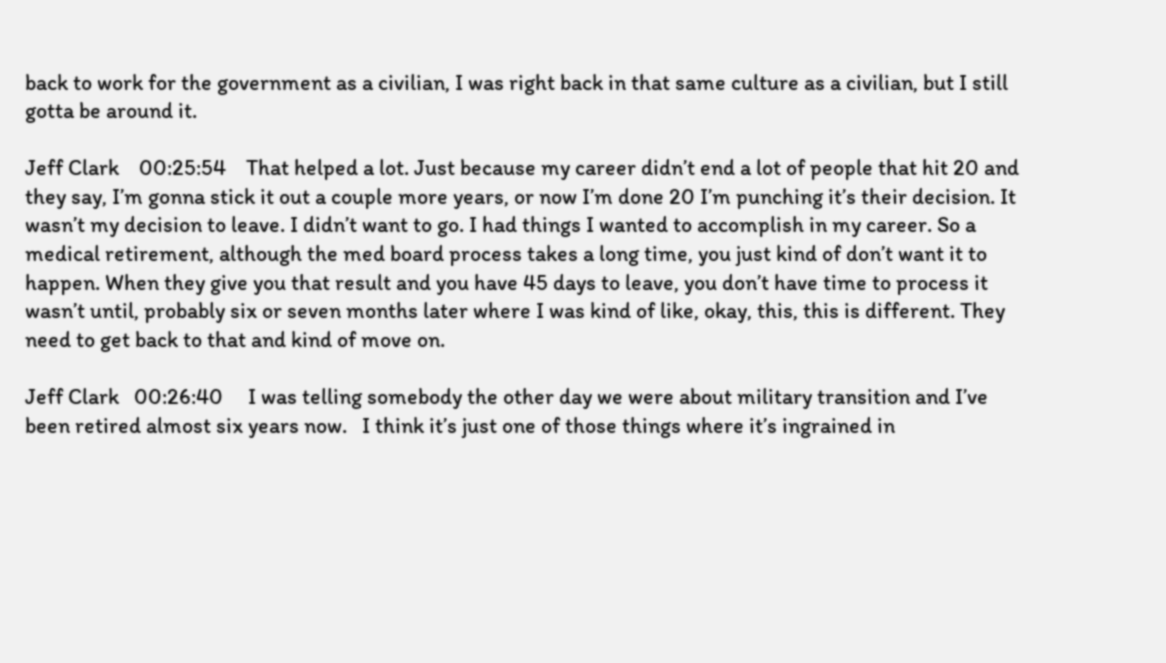back to work for the government as a civilian, I was right back in that same culture as a civilian, but I still gotta be around it.

Jeff Clark    00:25:54    That helped a lot. Just because my career didn’t end a lot of people that hit 20 and they say, I’m gonna stick it out a couple more years, or now I’m done 20 I’m punching it’s their decision. It wasn’t my decision to leave. I didn’t want to go. I had things I wanted to accomplish in my career. So a medical retirement, although the med board process takes a long time, you just kind of don’t want it to happen. When they give you that result and you have 45 days to leave, you don’t have time to process it wasn’t until, probably six or seven months later where I was kind of like, okay, this, this is different. They need to get back to that and kind of move on.

Jeff Clark   00:26:40     I was telling somebody the other day we were about military transition and I’ve been retired almost six years now.   I think it’s just one of those things where it’s ingrained in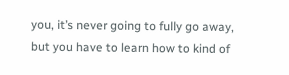you, it’s never going to fully go away, but you have to learn how to kind of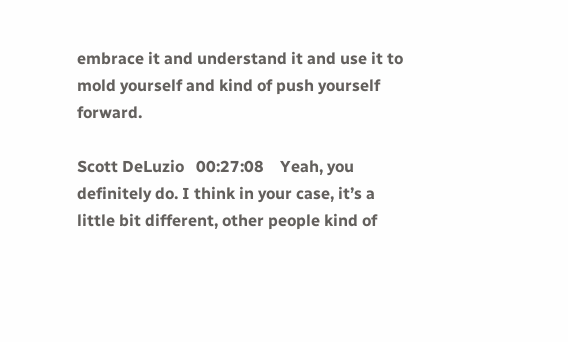embrace it and understand it and use it to mold yourself and kind of push yourself forward.

Scott DeLuzio   00:27:08    Yeah, you definitely do. I think in your case, it’s a little bit different, other people kind of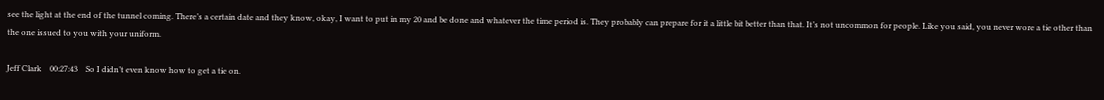see the light at the end of the tunnel coming. There’s a certain date and they know, okay, I want to put in my 20 and be done and whatever the time period is. They probably can prepare for it a little bit better than that. It’s not uncommon for people. Like you said, you never wore a tie other than the one issued to you with your uniform.

Jeff Clark    00:27:43    So I didn’t even know how to get a tie on.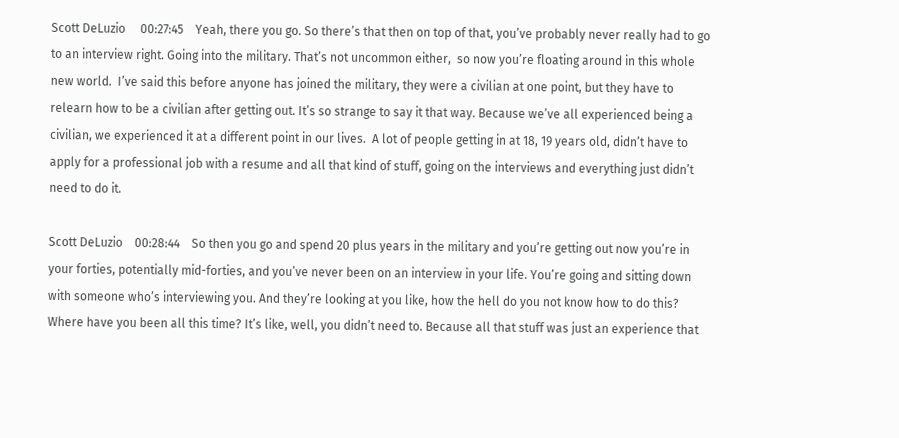Scott DeLuzio     00:27:45    Yeah, there you go. So there’s that then on top of that, you’ve probably never really had to go to an interview right. Going into the military. That’s not uncommon either,  so now you’re floating around in this whole new world.  I’ve said this before anyone has joined the military, they were a civilian at one point, but they have to relearn how to be a civilian after getting out. It’s so strange to say it that way. Because we’ve all experienced being a civilian, we experienced it at a different point in our lives.  A lot of people getting in at 18, 19 years old, didn’t have to apply for a professional job with a resume and all that kind of stuff, going on the interviews and everything just didn’t need to do it.

Scott DeLuzio    00:28:44    So then you go and spend 20 plus years in the military and you’re getting out now you’re in your forties, potentially mid-forties, and you’ve never been on an interview in your life. You’re going and sitting down with someone who’s interviewing you. And they’re looking at you like, how the hell do you not know how to do this? Where have you been all this time? It’s like, well, you didn’t need to. Because all that stuff was just an experience that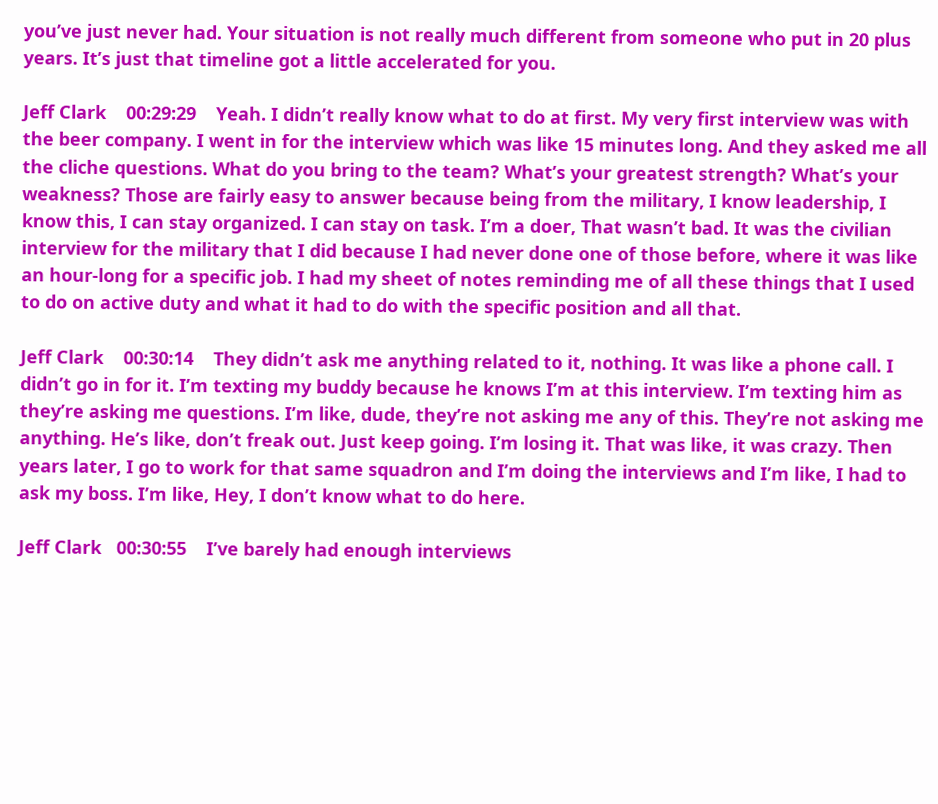you’ve just never had. Your situation is not really much different from someone who put in 20 plus years. It’s just that timeline got a little accelerated for you.

Jeff Clark    00:29:29    Yeah. I didn’t really know what to do at first. My very first interview was with the beer company. I went in for the interview which was like 15 minutes long. And they asked me all the cliche questions. What do you bring to the team? What’s your greatest strength? What’s your weakness? Those are fairly easy to answer because being from the military, I know leadership, I know this, I can stay organized. I can stay on task. I’m a doer, That wasn’t bad. It was the civilian interview for the military that I did because I had never done one of those before, where it was like an hour-long for a specific job. I had my sheet of notes reminding me of all these things that I used to do on active duty and what it had to do with the specific position and all that.

Jeff Clark    00:30:14    They didn’t ask me anything related to it, nothing. It was like a phone call. I didn’t go in for it. I’m texting my buddy because he knows I’m at this interview. I’m texting him as they’re asking me questions. I’m like, dude, they’re not asking me any of this. They’re not asking me anything. He’s like, don’t freak out. Just keep going. I’m losing it. That was like, it was crazy. Then years later, I go to work for that same squadron and I’m doing the interviews and I’m like, I had to ask my boss. I’m like, Hey, I don’t know what to do here.

Jeff Clark   00:30:55    I’ve barely had enough interviews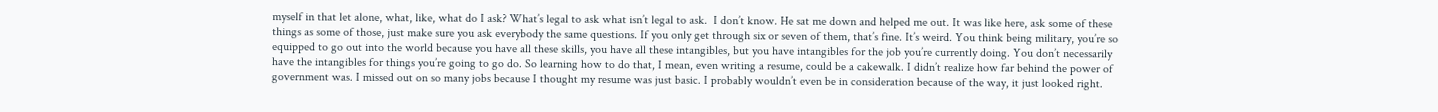myself in that let alone, what, like, what do I ask? What’s legal to ask what isn’t legal to ask.  I don’t know. He sat me down and helped me out. It was like here, ask some of these things as some of those, just make sure you ask everybody the same questions. If you only get through six or seven of them, that’s fine. It’s weird. You think being military, you’re so equipped to go out into the world because you have all these skills, you have all these intangibles, but you have intangibles for the job you’re currently doing. You don’t necessarily have the intangibles for things you’re going to go do. So learning how to do that, I mean, even writing a resume, could be a cakewalk. I didn’t realize how far behind the power of government was. I missed out on so many jobs because I thought my resume was just basic. I probably wouldn’t even be in consideration because of the way, it just looked right.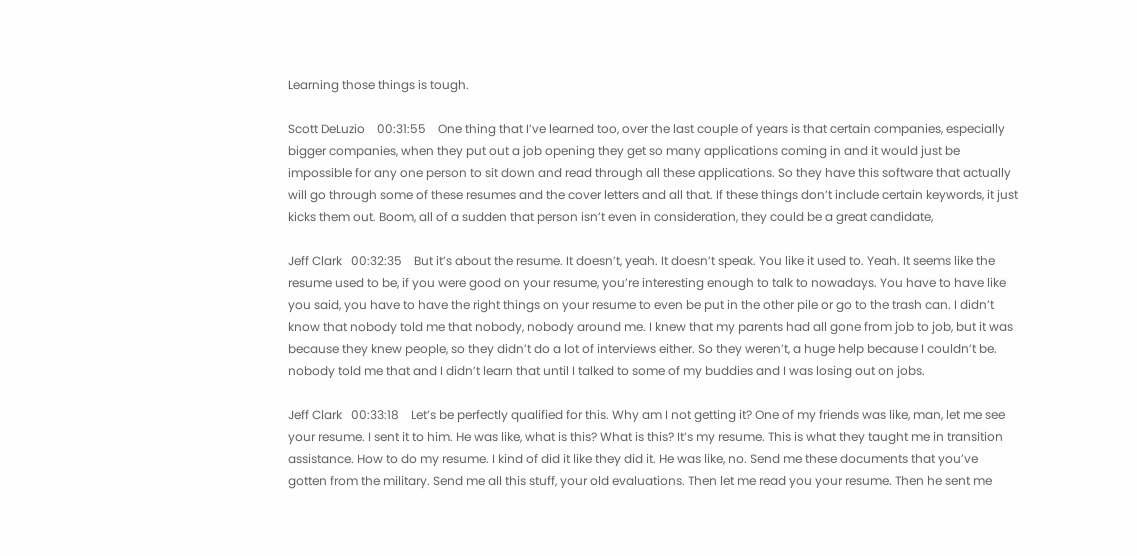Learning those things is tough.

Scott DeLuzio    00:31:55    One thing that I’ve learned too, over the last couple of years is that certain companies, especially bigger companies, when they put out a job opening they get so many applications coming in and it would just be impossible for any one person to sit down and read through all these applications. So they have this software that actually will go through some of these resumes and the cover letters and all that. If these things don’t include certain keywords, it just kicks them out. Boom, all of a sudden that person isn’t even in consideration, they could be a great candidate,

Jeff Clark   00:32:35    But it’s about the resume. It doesn’t, yeah. It doesn’t speak. You like it used to. Yeah. It seems like the resume used to be, if you were good on your resume, you’re interesting enough to talk to nowadays. You have to have like you said, you have to have the right things on your resume to even be put in the other pile or go to the trash can. I didn’t know that nobody told me that nobody, nobody around me. I knew that my parents had all gone from job to job, but it was because they knew people, so they didn’t do a lot of interviews either. So they weren’t, a huge help because I couldn’t be. nobody told me that and I didn’t learn that until I talked to some of my buddies and I was losing out on jobs.

Jeff Clark   00:33:18    Let’s be perfectly qualified for this. Why am I not getting it? One of my friends was like, man, let me see your resume. I sent it to him. He was like, what is this? What is this? It’s my resume. This is what they taught me in transition assistance. How to do my resume. I kind of did it like they did it. He was like, no. Send me these documents that you’ve gotten from the military. Send me all this stuff, your old evaluations. Then let me read you your resume. Then he sent me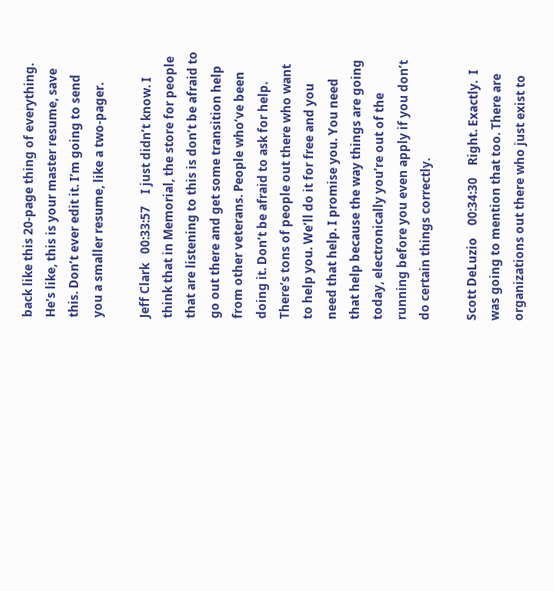back like this 20-page thing of everything. He’s like, this is your master resume, save this. Don’t ever edit it. I’m going to send you a smaller resume, like a two-pager.

Jeff Clark   00:33:57    I just didn’t know. I think that in Memorial, the store for people that are listening to this is don’t be afraid to go out there and get some transition help from other veterans. People who’ve been doing it. Don’t be afraid to ask for help. There’s tons of people out there who want to help you. We’ll do it for free and you need that help. I promise you. You need that help because the way things are going today, electronically you’re out of the running before you even apply if you don’t do certain things correctly.

Scott DeLuzio    00:34:30    Right. Exactly.  I was going to mention that too. There are organizations out there who just exist to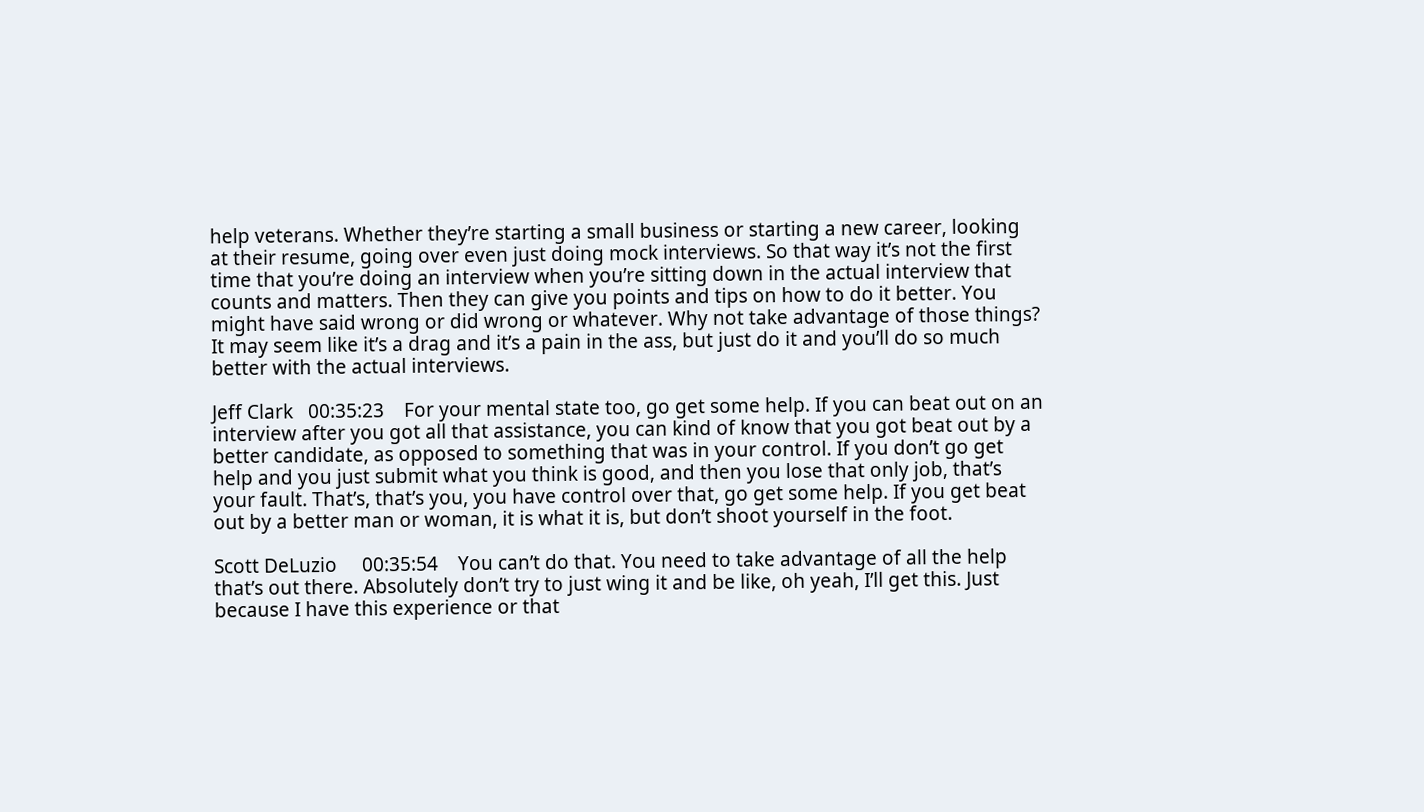help veterans. Whether they’re starting a small business or starting a new career, looking at their resume, going over even just doing mock interviews. So that way it’s not the first time that you’re doing an interview when you’re sitting down in the actual interview that counts and matters. Then they can give you points and tips on how to do it better. You might have said wrong or did wrong or whatever. Why not take advantage of those things? It may seem like it’s a drag and it’s a pain in the ass, but just do it and you’ll do so much better with the actual interviews.

Jeff Clark   00:35:23    For your mental state too, go get some help. If you can beat out on an interview after you got all that assistance, you can kind of know that you got beat out by a better candidate, as opposed to something that was in your control. If you don’t go get help and you just submit what you think is good, and then you lose that only job, that’s your fault. That’s, that’s you, you have control over that, go get some help. If you get beat out by a better man or woman, it is what it is, but don’t shoot yourself in the foot.

Scott DeLuzio     00:35:54    You can’t do that. You need to take advantage of all the help that’s out there. Absolutely don’t try to just wing it and be like, oh yeah, I’ll get this. Just because I have this experience or that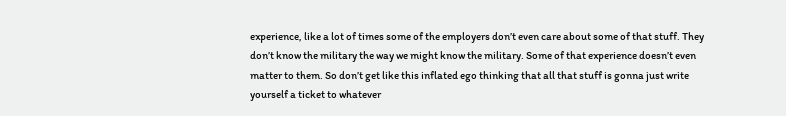experience, like a lot of times some of the employers don’t even care about some of that stuff. They don’t know the military the way we might know the military. Some of that experience doesn’t even matter to them. So don’t get like this inflated ego thinking that all that stuff is gonna just write yourself a ticket to whatever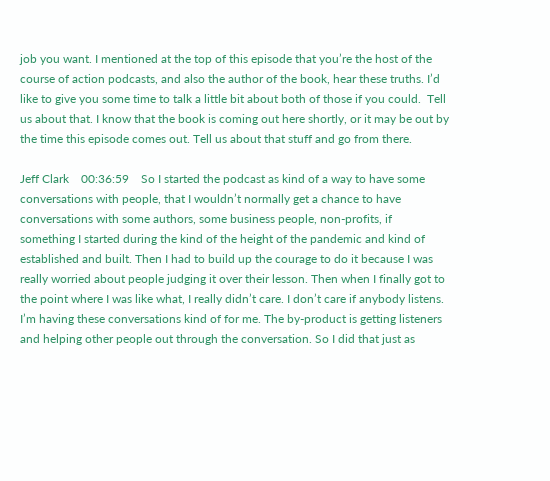job you want. I mentioned at the top of this episode that you’re the host of the course of action podcasts, and also the author of the book, hear these truths. I’d like to give you some time to talk a little bit about both of those if you could.  Tell us about that. I know that the book is coming out here shortly, or it may be out by the time this episode comes out. Tell us about that stuff and go from there.

Jeff Clark    00:36:59    So I started the podcast as kind of a way to have some conversations with people, that I wouldn’t normally get a chance to have conversations with some authors, some business people, non-profits, if something I started during the kind of the height of the pandemic and kind of established and built. Then I had to build up the courage to do it because I was really worried about people judging it over their lesson. Then when I finally got to the point where I was like what, I really didn’t care. I don’t care if anybody listens. I’m having these conversations kind of for me. The by-product is getting listeners and helping other people out through the conversation. So I did that just as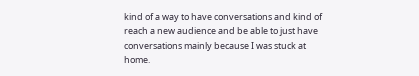kind of a way to have conversations and kind of reach a new audience and be able to just have conversations mainly because I was stuck at home.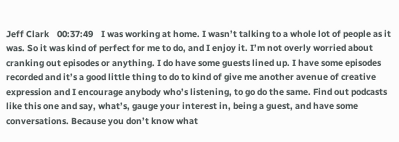Jeff Clark    00:37:49    I was working at home. I wasn’t talking to a whole lot of people as it was. So it was kind of perfect for me to do, and I enjoy it. I’m not overly worried about cranking out episodes or anything. I do have some guests lined up. I have some episodes recorded and it’s a good little thing to do to kind of give me another avenue of creative expression and I encourage anybody who’s listening, to go do the same. Find out podcasts like this one and say, what’s, gauge your interest in, being a guest, and have some conversations. Because you don’t know what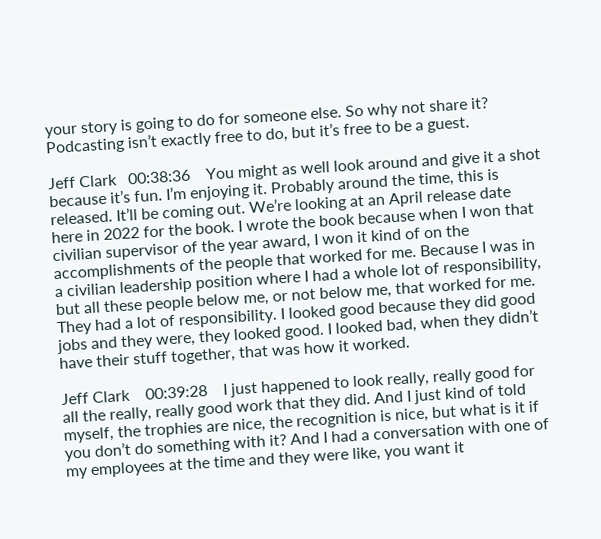your story is going to do for someone else. So why not share it? Podcasting isn’t exactly free to do, but it’s free to be a guest.

Jeff Clark   00:38:36    You might as well look around and give it a shot because it’s fun. I’m enjoying it. Probably around the time, this is released. It’ll be coming out. We’re looking at an April release date here in 2022 for the book. I wrote the book because when I won that civilian supervisor of the year award, I won it kind of on the accomplishments of the people that worked for me. Because I was in a civilian leadership position where I had a whole lot of responsibility, but all these people below me, or not below me, that worked for me. They had a lot of responsibility. I looked good because they did good jobs and they were, they looked good. I looked bad, when they didn’t have their stuff together, that was how it worked.

Jeff Clark    00:39:28    I just happened to look really, really good for all the really, really good work that they did. And I just kind of told myself, the trophies are nice, the recognition is nice, but what is it if you don’t do something with it? And I had a conversation with one of my employees at the time and they were like, you want it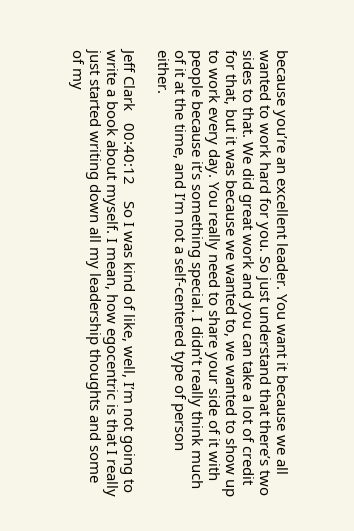because you’re an excellent leader. You want it because we all wanted to work hard for you. So just understand that there’s two sides to that. We did great work and you can take a lot of credit for that, but it was because we wanted to, we wanted to show up to work every day. You really need to share your side of it with people because it’s something special. I didn’t really think much of it at the time, and I’m not a self-centered type of person either.

Jeff Clark   00:40:12    So I was kind of like, well, I’m not going to write a book about myself. I mean, how egocentric is that I really just started writing down all my leadership thoughts and some of my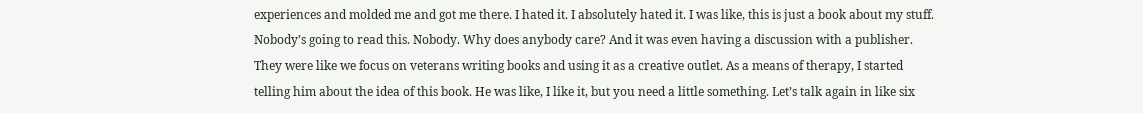experiences and molded me and got me there. I hated it. I absolutely hated it. I was like, this is just a book about my stuff. Nobody’s going to read this. Nobody. Why does anybody care? And it was even having a discussion with a publisher. They were like we focus on veterans writing books and using it as a creative outlet. As a means of therapy, I started telling him about the idea of this book. He was like, I like it, but you need a little something. Let’s talk again in like six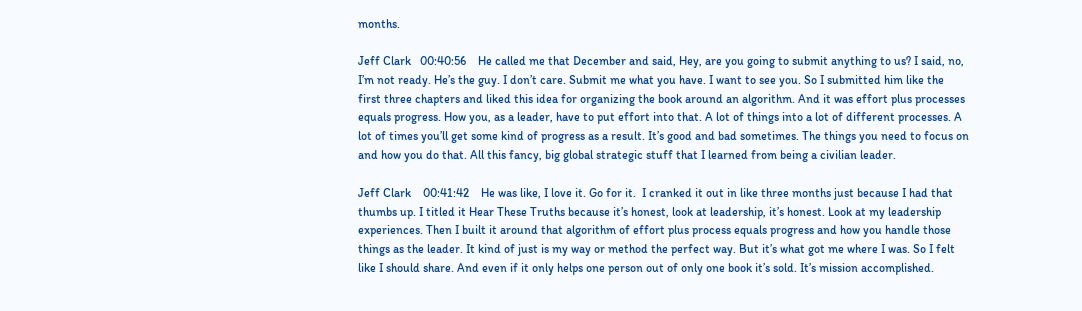months.

Jeff Clark   00:40:56    He called me that December and said, Hey, are you going to submit anything to us? I said, no, I’m not ready. He’s the guy. I don’t care. Submit me what you have. I want to see you. So I submitted him like the first three chapters and liked this idea for organizing the book around an algorithm. And it was effort plus processes equals progress. How you, as a leader, have to put effort into that. A lot of things into a lot of different processes. A lot of times you’ll get some kind of progress as a result. It’s good and bad sometimes. The things you need to focus on and how you do that. All this fancy, big global strategic stuff that I learned from being a civilian leader.

Jeff Clark    00:41:42    He was like, I love it. Go for it.  I cranked it out in like three months just because I had that thumbs up. I titled it Hear These Truths because it’s honest, look at leadership, it’s honest. Look at my leadership experiences. Then I built it around that algorithm of effort plus process equals progress and how you handle those things as the leader. It kind of just is my way or method the perfect way. But it’s what got me where I was. So I felt like I should share. And even if it only helps one person out of only one book it’s sold. It’s mission accomplished.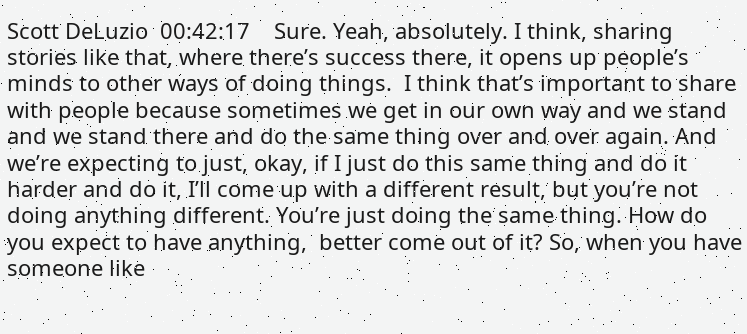Scott DeLuzio  00:42:17    Sure. Yeah, absolutely. I think, sharing stories like that, where there’s success there, it opens up people’s minds to other ways of doing things.  I think that’s important to share with people because sometimes we get in our own way and we stand and we stand there and do the same thing over and over again. And we’re expecting to just, okay, if I just do this same thing and do it harder and do it, I’ll come up with a different result, but you’re not doing anything different. You’re just doing the same thing. How do you expect to have anything,  better come out of it? So, when you have someone like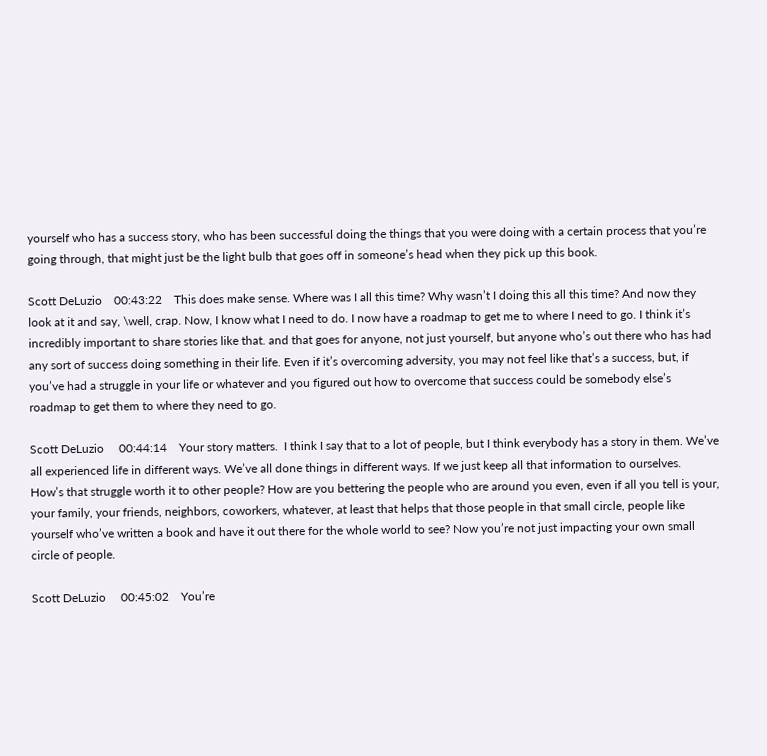yourself who has a success story, who has been successful doing the things that you were doing with a certain process that you’re going through, that might just be the light bulb that goes off in someone’s head when they pick up this book.

Scott DeLuzio    00:43:22    This does make sense. Where was I all this time? Why wasn’t I doing this all this time? And now they look at it and say, \well, crap. Now, I know what I need to do. I now have a roadmap to get me to where I need to go. I think it’s incredibly important to share stories like that. and that goes for anyone, not just yourself, but anyone who’s out there who has had any sort of success doing something in their life. Even if it’s overcoming adversity, you may not feel like that’s a success, but, if you’ve had a struggle in your life or whatever and you figured out how to overcome that success could be somebody else’s roadmap to get them to where they need to go.

Scott DeLuzio     00:44:14    Your story matters.  I think I say that to a lot of people, but I think everybody has a story in them. We’ve all experienced life in different ways. We’ve all done things in different ways. If we just keep all that information to ourselves.  How’s that struggle worth it to other people? How are you bettering the people who are around you even, even if all you tell is your, your family, your friends, neighbors, coworkers, whatever, at least that helps that those people in that small circle, people like yourself who’ve written a book and have it out there for the whole world to see? Now you’re not just impacting your own small circle of people.

Scott DeLuzio     00:45:02    You’re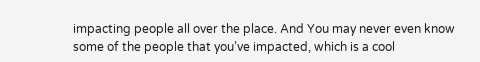impacting people all over the place. And You may never even know some of the people that you’ve impacted, which is a cool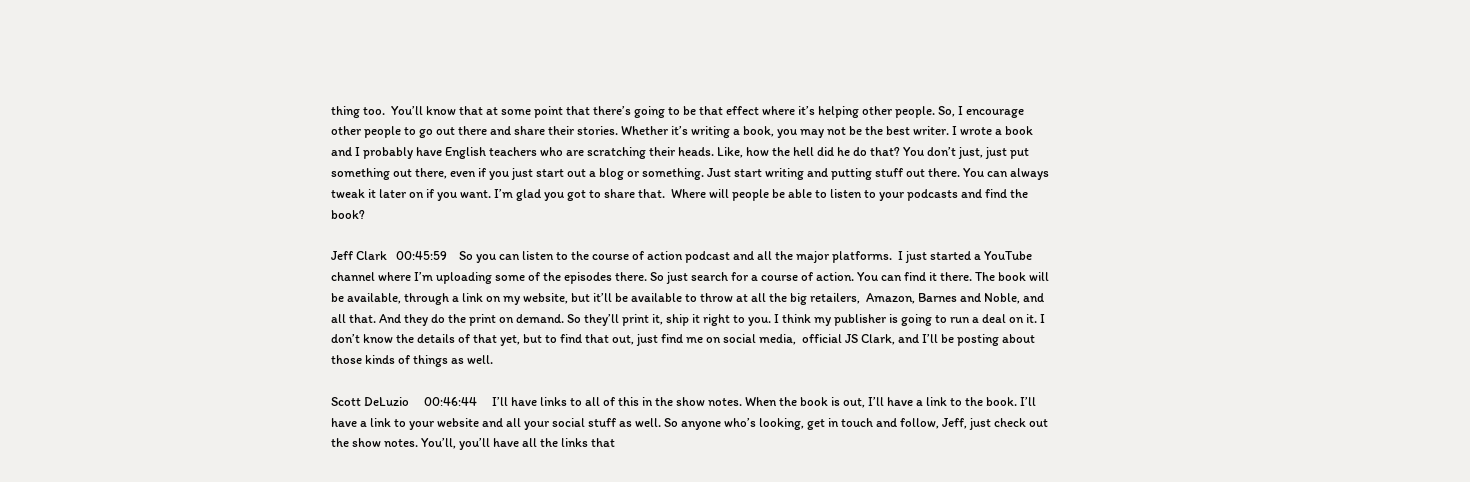thing too.  You’ll know that at some point that there’s going to be that effect where it’s helping other people. So, I encourage other people to go out there and share their stories. Whether it’s writing a book, you may not be the best writer. I wrote a book and I probably have English teachers who are scratching their heads. Like, how the hell did he do that? You don’t just, just put something out there, even if you just start out a blog or something. Just start writing and putting stuff out there. You can always tweak it later on if you want. I’m glad you got to share that.  Where will people be able to listen to your podcasts and find the book?

Jeff Clark   00:45:59    So you can listen to the course of action podcast and all the major platforms.  I just started a YouTube channel where I’m uploading some of the episodes there. So just search for a course of action. You can find it there. The book will be available, through a link on my website, but it’ll be available to throw at all the big retailers,  Amazon, Barnes and Noble, and all that. And they do the print on demand. So they’ll print it, ship it right to you. I think my publisher is going to run a deal on it. I don’t know the details of that yet, but to find that out, just find me on social media,  official JS Clark, and I’ll be posting about those kinds of things as well.

Scott DeLuzio     00:46:44     I’ll have links to all of this in the show notes. When the book is out, I’ll have a link to the book. I’ll have a link to your website and all your social stuff as well. So anyone who’s looking, get in touch and follow, Jeff, just check out the show notes. You’ll, you’ll have all the links that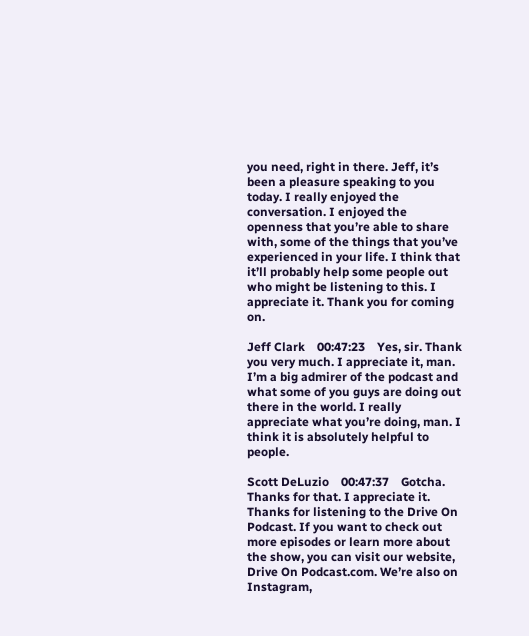you need, right in there. Jeff, it’s been a pleasure speaking to you today. I really enjoyed the conversation. I enjoyed the openness that you’re able to share with, some of the things that you’ve experienced in your life. I think that it’ll probably help some people out who might be listening to this. I appreciate it. Thank you for coming on.

Jeff Clark    00:47:23    Yes, sir. Thank you very much. I appreciate it, man. I’m a big admirer of the podcast and what some of you guys are doing out there in the world. I really appreciate what you’re doing, man. I think it is absolutely helpful to people.

Scott DeLuzio    00:47:37    Gotcha. Thanks for that. I appreciate it. Thanks for listening to the Drive On Podcast. If you want to check out more episodes or learn more about the show, you can visit our website, Drive On Podcast.com. We’re also on Instagram,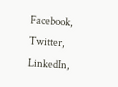Facebook, Twitter, LinkedIn,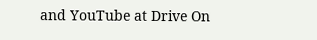and YouTube at Drive On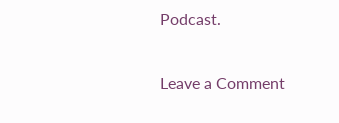Podcast.

Leave a Comment